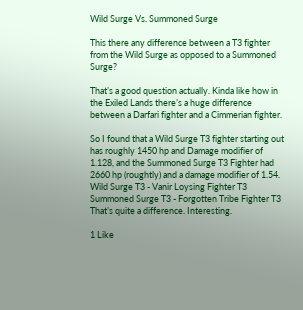Wild Surge Vs. Summoned Surge

This there any difference between a T3 fighter from the Wild Surge as opposed to a Summoned Surge?

That’s a good question actually. Kinda like how in the Exiled Lands there’s a huge difference between a Darfari fighter and a Cimmerian fighter.

So I found that a Wild Surge T3 fighter starting out has roughly 1450 hp and Damage modifier of 1.128, and the Summoned Surge T3 Fighter had 2660 hp (roughtly) and a damage modifier of 1.54.
Wild Surge T3 - Vanir Loysing Fighter T3
Summoned Surge T3 - Forgotten Tribe Fighter T3
That’s quite a difference. Interesting.

1 Like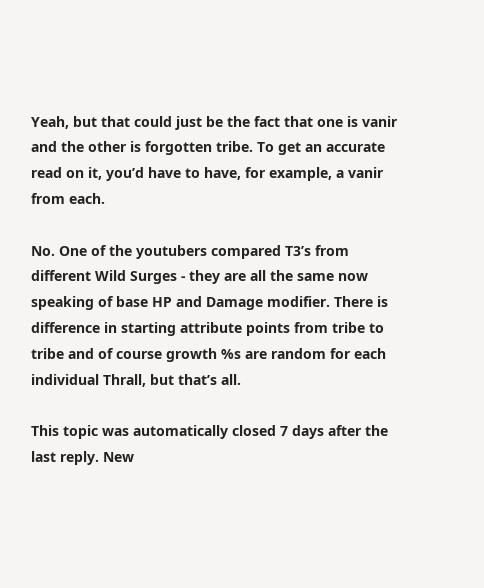Yeah, but that could just be the fact that one is vanir and the other is forgotten tribe. To get an accurate read on it, you’d have to have, for example, a vanir from each.

No. One of the youtubers compared T3’s from different Wild Surges - they are all the same now speaking of base HP and Damage modifier. There is difference in starting attribute points from tribe to tribe and of course growth %s are random for each individual Thrall, but that’s all.

This topic was automatically closed 7 days after the last reply. New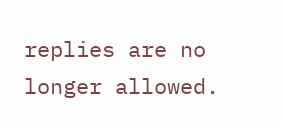replies are no longer allowed.